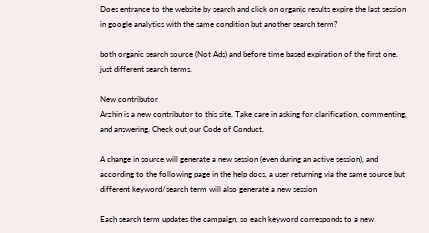Does entrance to the website by search and click on organic results expire the last session in google analytics with the same condition but another search term?

both organic search source (Not Ads) and before time based expiration of the first one. just different search terms.

New contributor
Arzhin is a new contributor to this site. Take care in asking for clarification, commenting, and answering. Check out our Code of Conduct.

A change in source will generate a new session (even during an active session), and according to the following page in the help docs, a user returning via the same source but different keyword/search term will also generate a new session

Each search term updates the campaign, so each keyword corresponds to a new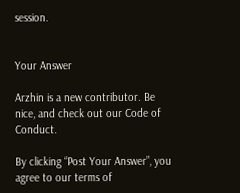session.


Your Answer

Arzhin is a new contributor. Be nice, and check out our Code of Conduct.

By clicking “Post Your Answer”, you agree to our terms of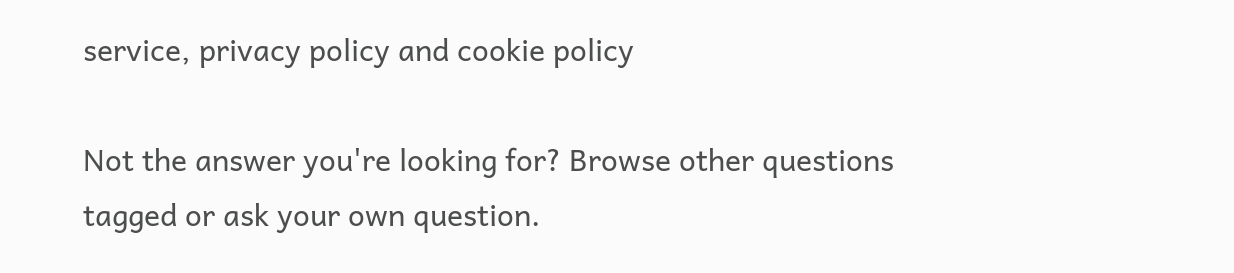service, privacy policy and cookie policy

Not the answer you're looking for? Browse other questions tagged or ask your own question.